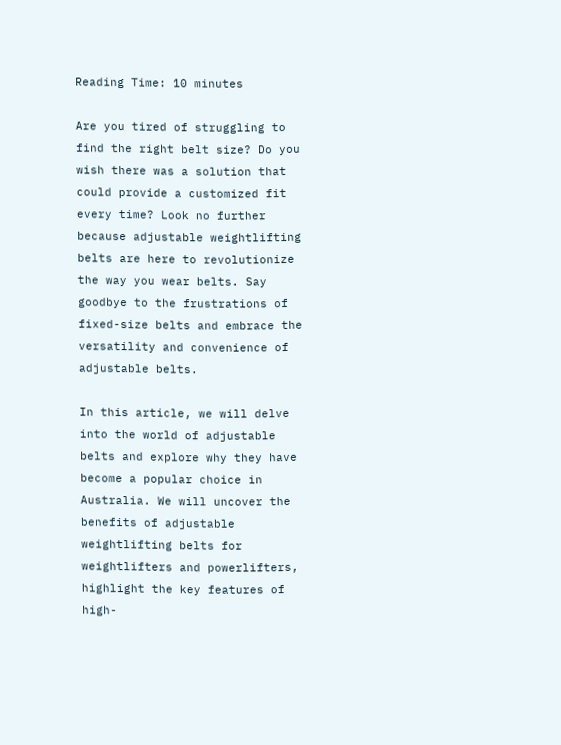Reading Time: 10 minutes

Are you tired of struggling to find the right belt size? Do you wish there was a solution that could provide a customized fit every time? Look no further because adjustable weightlifting belts are here to revolutionize the way you wear belts. Say goodbye to the frustrations of fixed-size belts and embrace the versatility and convenience of adjustable belts.

In this article, we will delve into the world of adjustable belts and explore why they have become a popular choice in Australia. We will uncover the benefits of adjustable weightlifting belts for weightlifters and powerlifters, highlight the key features of high-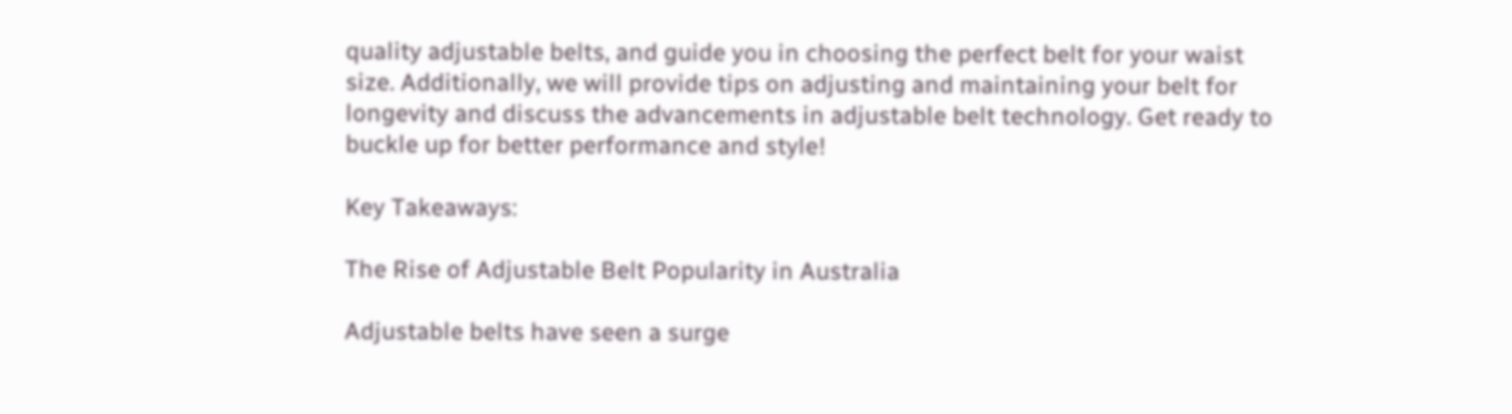quality adjustable belts, and guide you in choosing the perfect belt for your waist size. Additionally, we will provide tips on adjusting and maintaining your belt for longevity and discuss the advancements in adjustable belt technology. Get ready to buckle up for better performance and style!

Key Takeaways:

The Rise of Adjustable Belt Popularity in Australia

Adjustable belts have seen a surge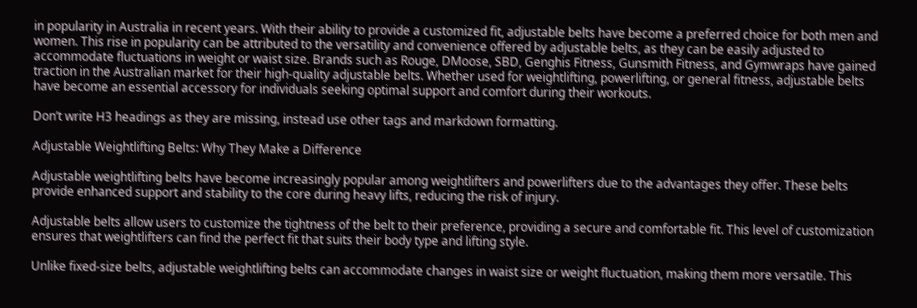in popularity in Australia in recent years. With their ability to provide a customized fit, adjustable belts have become a preferred choice for both men and women. This rise in popularity can be attributed to the versatility and convenience offered by adjustable belts, as they can be easily adjusted to accommodate fluctuations in weight or waist size. Brands such as Rouge, DMoose, SBD, Genghis Fitness, Gunsmith Fitness, and Gymwraps have gained traction in the Australian market for their high-quality adjustable belts. Whether used for weightlifting, powerlifting, or general fitness, adjustable belts have become an essential accessory for individuals seeking optimal support and comfort during their workouts.

Don’t write H3 headings as they are missing, instead use other tags and markdown formatting.

Adjustable Weightlifting Belts: Why They Make a Difference

Adjustable weightlifting belts have become increasingly popular among weightlifters and powerlifters due to the advantages they offer. These belts provide enhanced support and stability to the core during heavy lifts, reducing the risk of injury.

Adjustable belts allow users to customize the tightness of the belt to their preference, providing a secure and comfortable fit. This level of customization ensures that weightlifters can find the perfect fit that suits their body type and lifting style.

Unlike fixed-size belts, adjustable weightlifting belts can accommodate changes in waist size or weight fluctuation, making them more versatile. This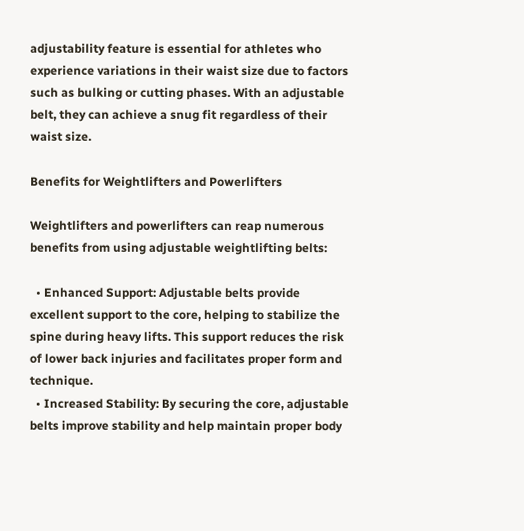adjustability feature is essential for athletes who experience variations in their waist size due to factors such as bulking or cutting phases. With an adjustable belt, they can achieve a snug fit regardless of their waist size.

Benefits for Weightlifters and Powerlifters

Weightlifters and powerlifters can reap numerous benefits from using adjustable weightlifting belts:

  • Enhanced Support: Adjustable belts provide excellent support to the core, helping to stabilize the spine during heavy lifts. This support reduces the risk of lower back injuries and facilitates proper form and technique.
  • Increased Stability: By securing the core, adjustable belts improve stability and help maintain proper body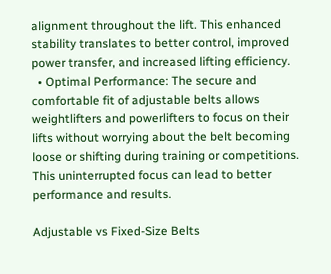alignment throughout the lift. This enhanced stability translates to better control, improved power transfer, and increased lifting efficiency.
  • Optimal Performance: The secure and comfortable fit of adjustable belts allows weightlifters and powerlifters to focus on their lifts without worrying about the belt becoming loose or shifting during training or competitions. This uninterrupted focus can lead to better performance and results.

Adjustable vs Fixed-Size Belts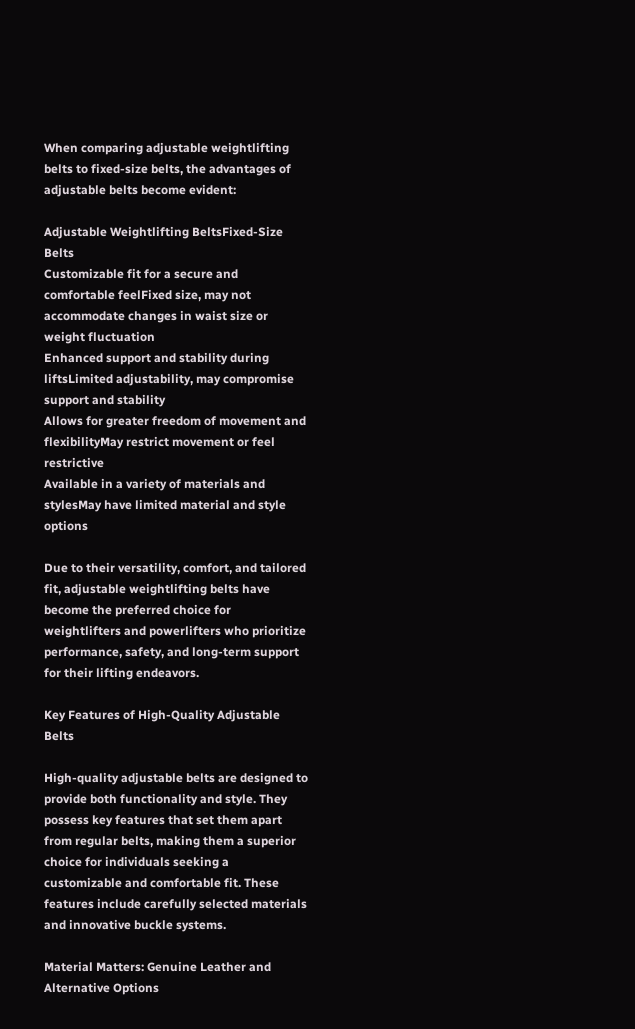When comparing adjustable weightlifting belts to fixed-size belts, the advantages of adjustable belts become evident:

Adjustable Weightlifting BeltsFixed-Size Belts
Customizable fit for a secure and comfortable feelFixed size, may not accommodate changes in waist size or weight fluctuation
Enhanced support and stability during liftsLimited adjustability, may compromise support and stability
Allows for greater freedom of movement and flexibilityMay restrict movement or feel restrictive
Available in a variety of materials and stylesMay have limited material and style options

Due to their versatility, comfort, and tailored fit, adjustable weightlifting belts have become the preferred choice for weightlifters and powerlifters who prioritize performance, safety, and long-term support for their lifting endeavors.

Key Features of High-Quality Adjustable Belts

High-quality adjustable belts are designed to provide both functionality and style. They possess key features that set them apart from regular belts, making them a superior choice for individuals seeking a customizable and comfortable fit. These features include carefully selected materials and innovative buckle systems.

Material Matters: Genuine Leather and Alternative Options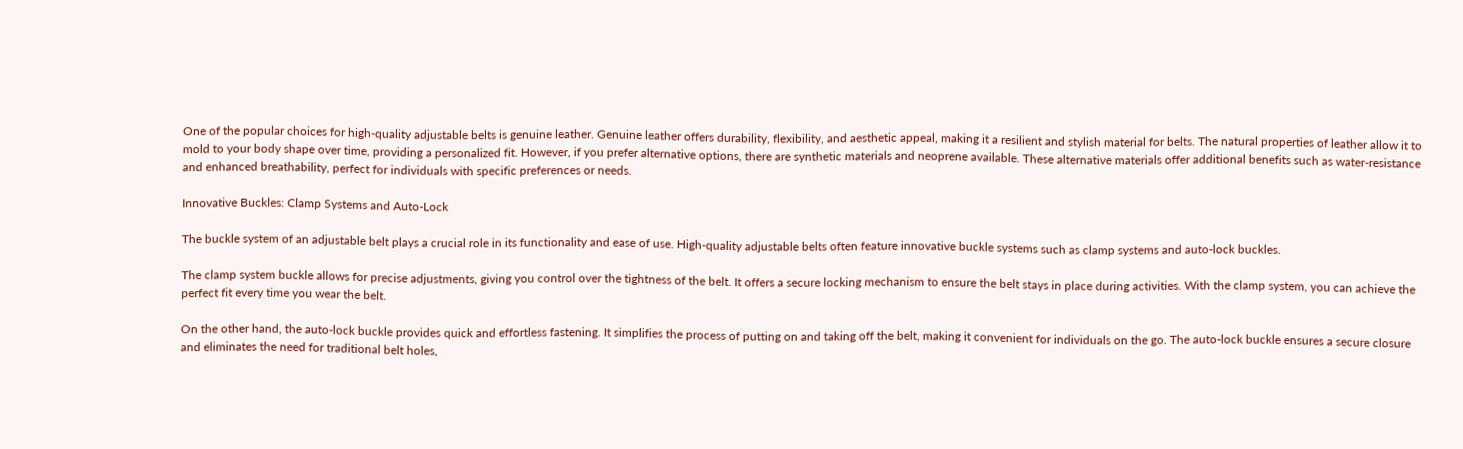One of the popular choices for high-quality adjustable belts is genuine leather. Genuine leather offers durability, flexibility, and aesthetic appeal, making it a resilient and stylish material for belts. The natural properties of leather allow it to mold to your body shape over time, providing a personalized fit. However, if you prefer alternative options, there are synthetic materials and neoprene available. These alternative materials offer additional benefits such as water-resistance and enhanced breathability, perfect for individuals with specific preferences or needs.

Innovative Buckles: Clamp Systems and Auto-Lock

The buckle system of an adjustable belt plays a crucial role in its functionality and ease of use. High-quality adjustable belts often feature innovative buckle systems such as clamp systems and auto-lock buckles.

The clamp system buckle allows for precise adjustments, giving you control over the tightness of the belt. It offers a secure locking mechanism to ensure the belt stays in place during activities. With the clamp system, you can achieve the perfect fit every time you wear the belt.

On the other hand, the auto-lock buckle provides quick and effortless fastening. It simplifies the process of putting on and taking off the belt, making it convenient for individuals on the go. The auto-lock buckle ensures a secure closure and eliminates the need for traditional belt holes,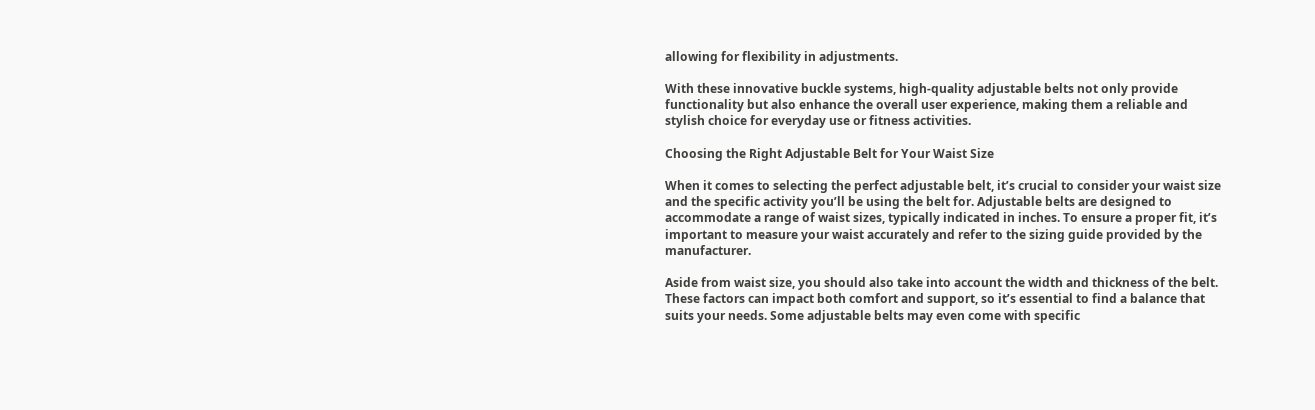allowing for flexibility in adjustments.

With these innovative buckle systems, high-quality adjustable belts not only provide functionality but also enhance the overall user experience, making them a reliable and stylish choice for everyday use or fitness activities.

Choosing the Right Adjustable Belt for Your Waist Size

When it comes to selecting the perfect adjustable belt, it’s crucial to consider your waist size and the specific activity you’ll be using the belt for. Adjustable belts are designed to accommodate a range of waist sizes, typically indicated in inches. To ensure a proper fit, it’s important to measure your waist accurately and refer to the sizing guide provided by the manufacturer.

Aside from waist size, you should also take into account the width and thickness of the belt. These factors can impact both comfort and support, so it’s essential to find a balance that suits your needs. Some adjustable belts may even come with specific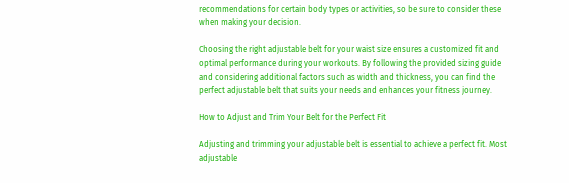recommendations for certain body types or activities, so be sure to consider these when making your decision.

Choosing the right adjustable belt for your waist size ensures a customized fit and optimal performance during your workouts. By following the provided sizing guide and considering additional factors such as width and thickness, you can find the perfect adjustable belt that suits your needs and enhances your fitness journey.

How to Adjust and Trim Your Belt for the Perfect Fit

Adjusting and trimming your adjustable belt is essential to achieve a perfect fit. Most adjustable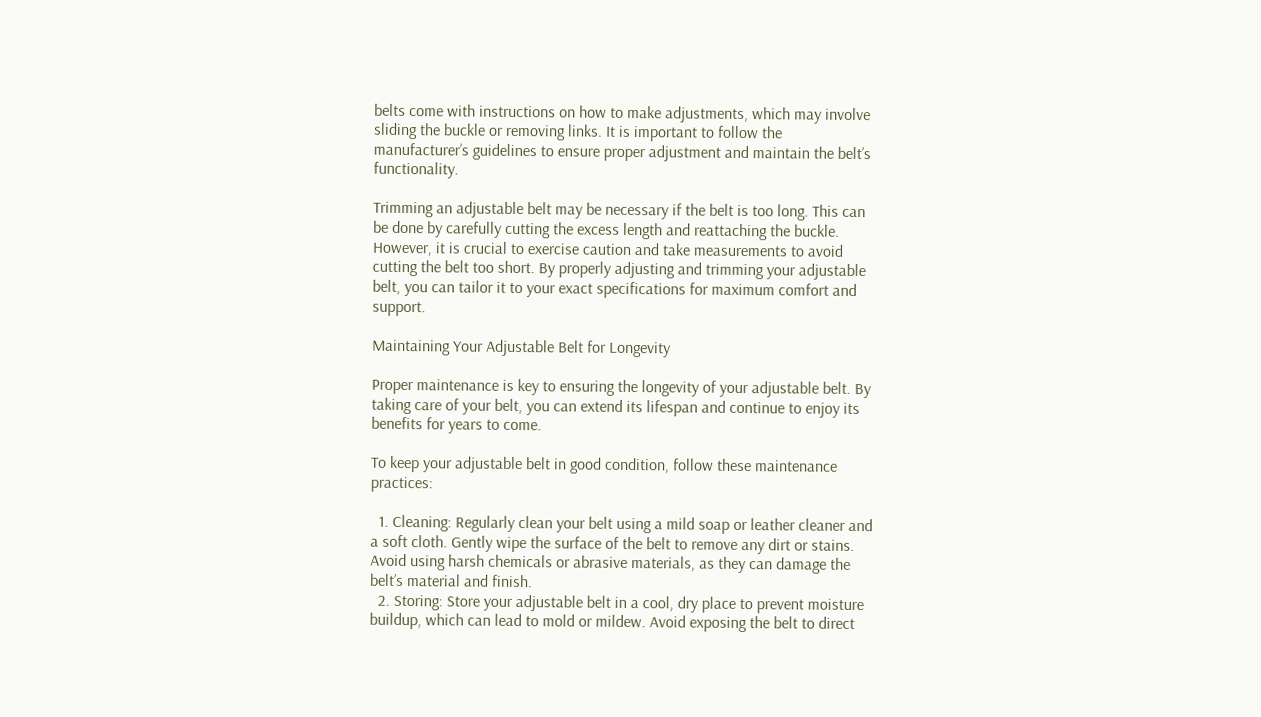belts come with instructions on how to make adjustments, which may involve sliding the buckle or removing links. It is important to follow the manufacturer’s guidelines to ensure proper adjustment and maintain the belt’s functionality.

Trimming an adjustable belt may be necessary if the belt is too long. This can be done by carefully cutting the excess length and reattaching the buckle. However, it is crucial to exercise caution and take measurements to avoid cutting the belt too short. By properly adjusting and trimming your adjustable belt, you can tailor it to your exact specifications for maximum comfort and support.

Maintaining Your Adjustable Belt for Longevity

Proper maintenance is key to ensuring the longevity of your adjustable belt. By taking care of your belt, you can extend its lifespan and continue to enjoy its benefits for years to come.

To keep your adjustable belt in good condition, follow these maintenance practices:

  1. Cleaning: Regularly clean your belt using a mild soap or leather cleaner and a soft cloth. Gently wipe the surface of the belt to remove any dirt or stains. Avoid using harsh chemicals or abrasive materials, as they can damage the belt’s material and finish.
  2. Storing: Store your adjustable belt in a cool, dry place to prevent moisture buildup, which can lead to mold or mildew. Avoid exposing the belt to direct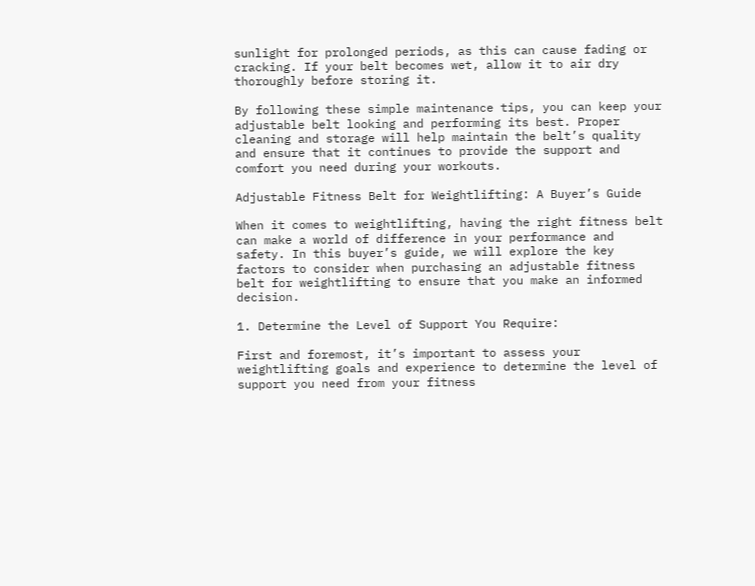sunlight for prolonged periods, as this can cause fading or cracking. If your belt becomes wet, allow it to air dry thoroughly before storing it.

By following these simple maintenance tips, you can keep your adjustable belt looking and performing its best. Proper cleaning and storage will help maintain the belt’s quality and ensure that it continues to provide the support and comfort you need during your workouts.

Adjustable Fitness Belt for Weightlifting: A Buyer’s Guide

When it comes to weightlifting, having the right fitness belt can make a world of difference in your performance and safety. In this buyer’s guide, we will explore the key factors to consider when purchasing an adjustable fitness belt for weightlifting to ensure that you make an informed decision.

1. Determine the Level of Support You Require:

First and foremost, it’s important to assess your weightlifting goals and experience to determine the level of support you need from your fitness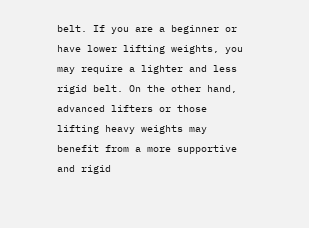belt. If you are a beginner or have lower lifting weights, you may require a lighter and less rigid belt. On the other hand, advanced lifters or those lifting heavy weights may benefit from a more supportive and rigid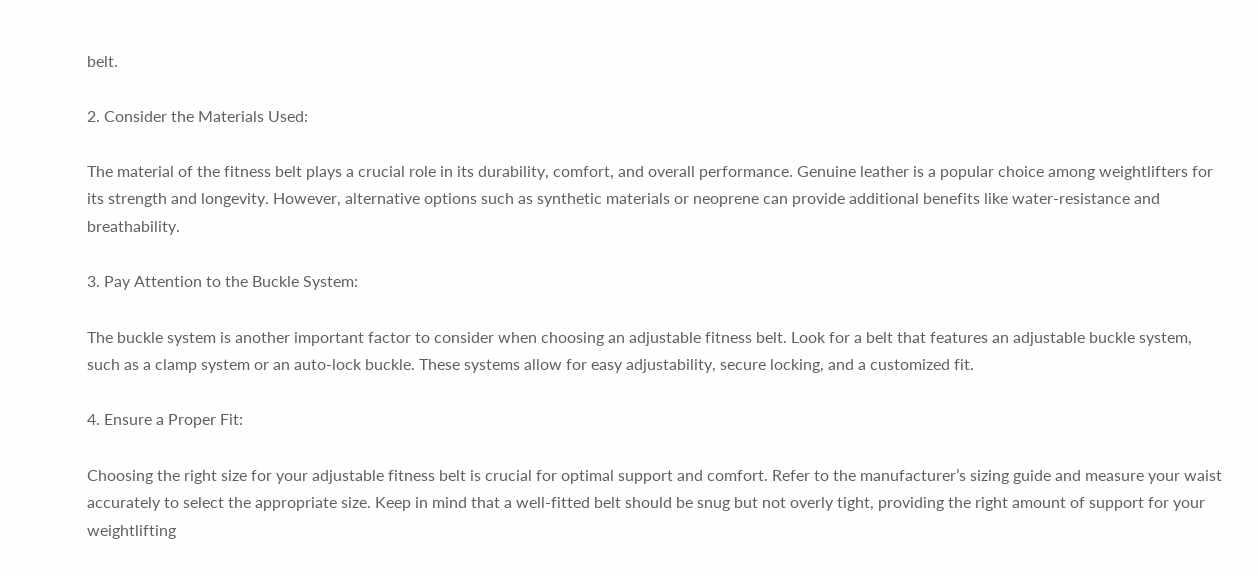belt.

2. Consider the Materials Used:

The material of the fitness belt plays a crucial role in its durability, comfort, and overall performance. Genuine leather is a popular choice among weightlifters for its strength and longevity. However, alternative options such as synthetic materials or neoprene can provide additional benefits like water-resistance and breathability.

3. Pay Attention to the Buckle System:

The buckle system is another important factor to consider when choosing an adjustable fitness belt. Look for a belt that features an adjustable buckle system, such as a clamp system or an auto-lock buckle. These systems allow for easy adjustability, secure locking, and a customized fit.

4. Ensure a Proper Fit:

Choosing the right size for your adjustable fitness belt is crucial for optimal support and comfort. Refer to the manufacturer’s sizing guide and measure your waist accurately to select the appropriate size. Keep in mind that a well-fitted belt should be snug but not overly tight, providing the right amount of support for your weightlifting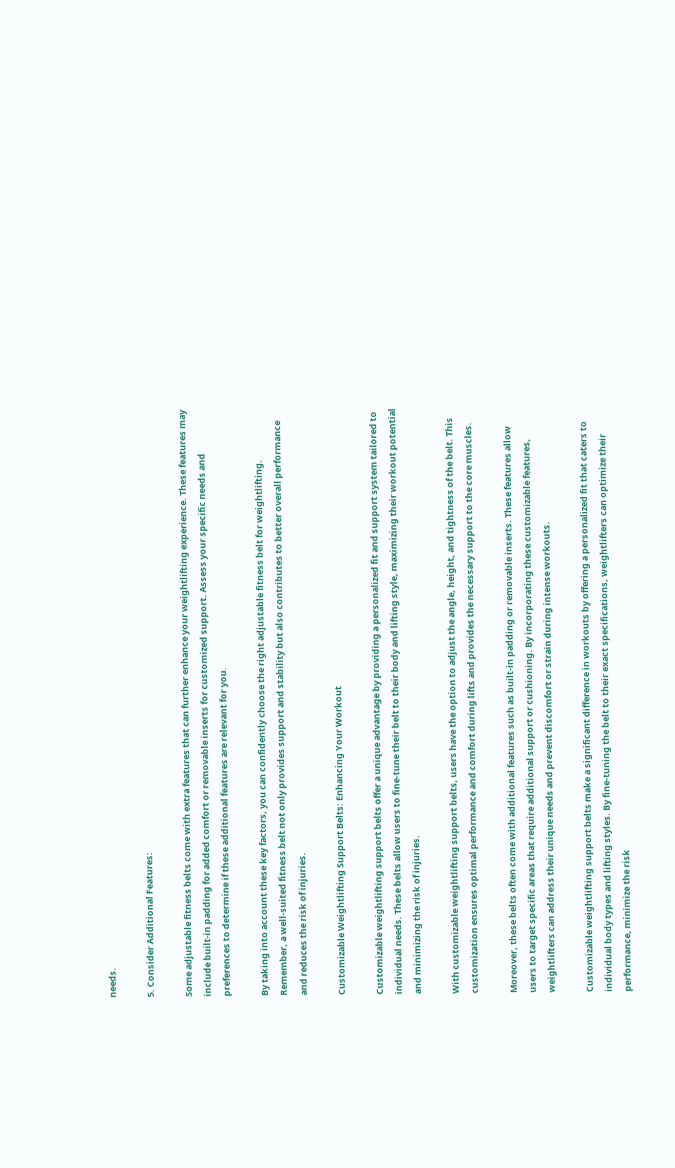needs.

5. Consider Additional Features:

Some adjustable fitness belts come with extra features that can further enhance your weightlifting experience. These features may include built-in padding for added comfort or removable inserts for customized support. Assess your specific needs and preferences to determine if these additional features are relevant for you.

By taking into account these key factors, you can confidently choose the right adjustable fitness belt for weightlifting. Remember, a well-suited fitness belt not only provides support and stability but also contributes to better overall performance and reduces the risk of injuries.

Customizable Weightlifting Support Belts: Enhancing Your Workout

Customizable weightlifting support belts offer a unique advantage by providing a personalized fit and support system tailored to individual needs. These belts allow users to fine-tune their belt to their body and lifting style, maximizing their workout potential and minimizing the risk of injuries.

With customizable weightlifting support belts, users have the option to adjust the angle, height, and tightness of the belt. This customization ensures optimal performance and comfort during lifts and provides the necessary support to the core muscles.

Moreover, these belts often come with additional features such as built-in padding or removable inserts. These features allow users to target specific areas that require additional support or cushioning. By incorporating these customizable features, weightlifters can address their unique needs and prevent discomfort or strain during intense workouts.

Customizable weightlifting support belts make a significant difference in workouts by offering a personalized fit that caters to individual body types and lifting styles. By fine-tuning the belt to their exact specifications, weightlifters can optimize their performance, minimize the risk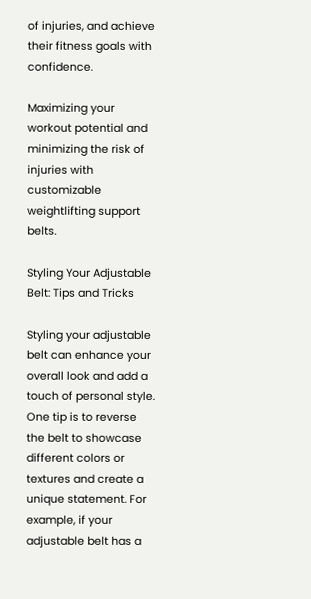of injuries, and achieve their fitness goals with confidence.

Maximizing your workout potential and minimizing the risk of injuries with customizable weightlifting support belts.

Styling Your Adjustable Belt: Tips and Tricks

Styling your adjustable belt can enhance your overall look and add a touch of personal style. One tip is to reverse the belt to showcase different colors or textures and create a unique statement. For example, if your adjustable belt has a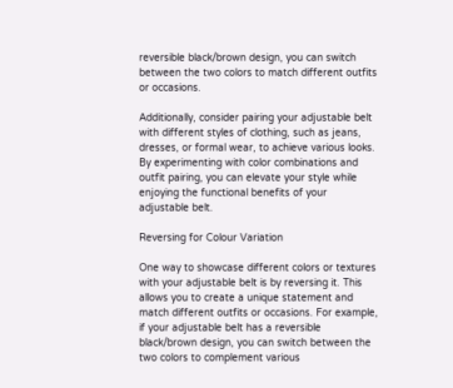reversible black/brown design, you can switch between the two colors to match different outfits or occasions.

Additionally, consider pairing your adjustable belt with different styles of clothing, such as jeans, dresses, or formal wear, to achieve various looks. By experimenting with color combinations and outfit pairing, you can elevate your style while enjoying the functional benefits of your adjustable belt.

Reversing for Colour Variation

One way to showcase different colors or textures with your adjustable belt is by reversing it. This allows you to create a unique statement and match different outfits or occasions. For example, if your adjustable belt has a reversible black/brown design, you can switch between the two colors to complement various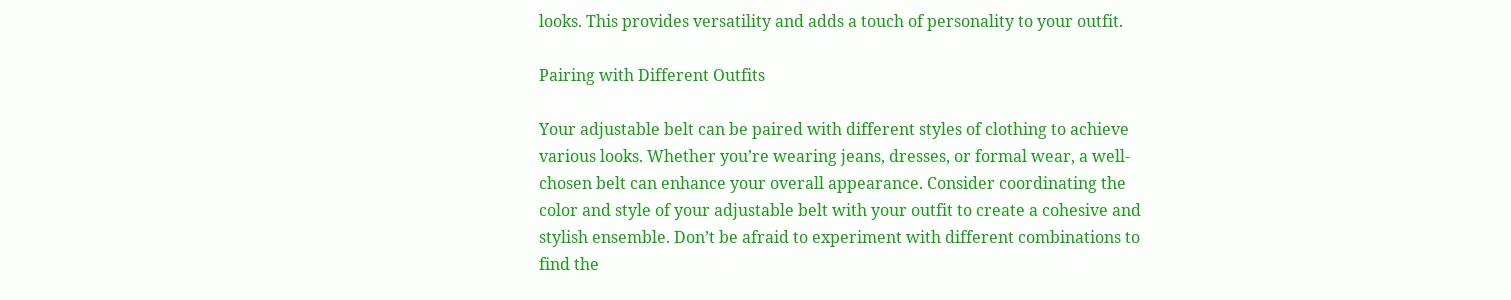looks. This provides versatility and adds a touch of personality to your outfit.

Pairing with Different Outfits

Your adjustable belt can be paired with different styles of clothing to achieve various looks. Whether you’re wearing jeans, dresses, or formal wear, a well-chosen belt can enhance your overall appearance. Consider coordinating the color and style of your adjustable belt with your outfit to create a cohesive and stylish ensemble. Don’t be afraid to experiment with different combinations to find the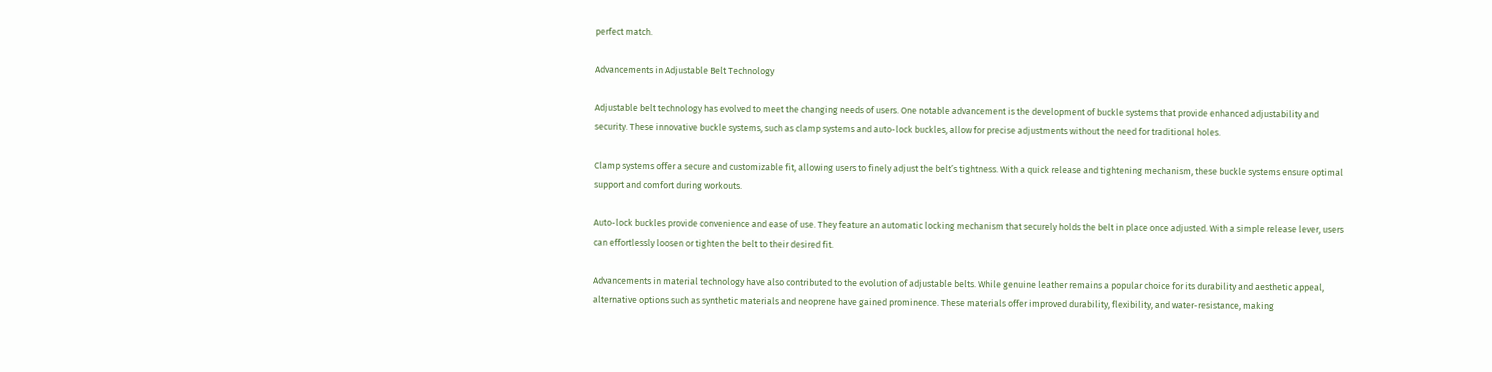perfect match.

Advancements in Adjustable Belt Technology

Adjustable belt technology has evolved to meet the changing needs of users. One notable advancement is the development of buckle systems that provide enhanced adjustability and security. These innovative buckle systems, such as clamp systems and auto-lock buckles, allow for precise adjustments without the need for traditional holes.

Clamp systems offer a secure and customizable fit, allowing users to finely adjust the belt’s tightness. With a quick release and tightening mechanism, these buckle systems ensure optimal support and comfort during workouts.

Auto-lock buckles provide convenience and ease of use. They feature an automatic locking mechanism that securely holds the belt in place once adjusted. With a simple release lever, users can effortlessly loosen or tighten the belt to their desired fit.

Advancements in material technology have also contributed to the evolution of adjustable belts. While genuine leather remains a popular choice for its durability and aesthetic appeal, alternative options such as synthetic materials and neoprene have gained prominence. These materials offer improved durability, flexibility, and water-resistance, making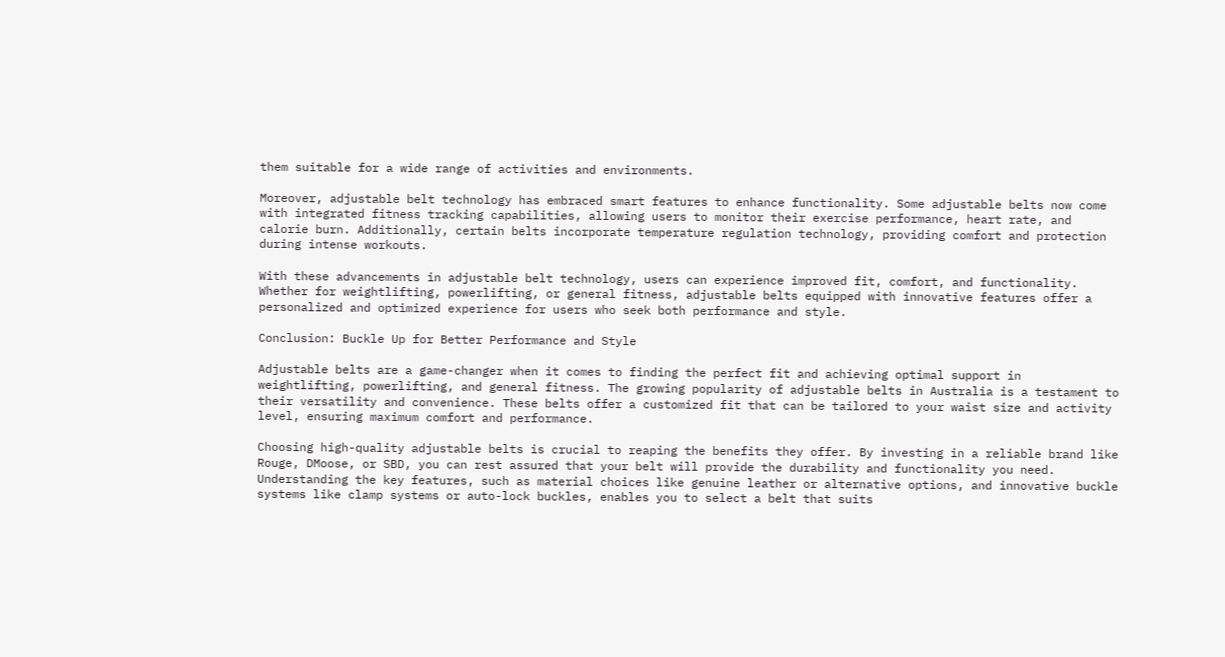them suitable for a wide range of activities and environments.

Moreover, adjustable belt technology has embraced smart features to enhance functionality. Some adjustable belts now come with integrated fitness tracking capabilities, allowing users to monitor their exercise performance, heart rate, and calorie burn. Additionally, certain belts incorporate temperature regulation technology, providing comfort and protection during intense workouts.

With these advancements in adjustable belt technology, users can experience improved fit, comfort, and functionality. Whether for weightlifting, powerlifting, or general fitness, adjustable belts equipped with innovative features offer a personalized and optimized experience for users who seek both performance and style.

Conclusion: Buckle Up for Better Performance and Style

Adjustable belts are a game-changer when it comes to finding the perfect fit and achieving optimal support in weightlifting, powerlifting, and general fitness. The growing popularity of adjustable belts in Australia is a testament to their versatility and convenience. These belts offer a customized fit that can be tailored to your waist size and activity level, ensuring maximum comfort and performance.

Choosing high-quality adjustable belts is crucial to reaping the benefits they offer. By investing in a reliable brand like Rouge, DMoose, or SBD, you can rest assured that your belt will provide the durability and functionality you need. Understanding the key features, such as material choices like genuine leather or alternative options, and innovative buckle systems like clamp systems or auto-lock buckles, enables you to select a belt that suits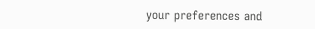your preferences and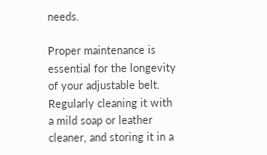needs.

Proper maintenance is essential for the longevity of your adjustable belt. Regularly cleaning it with a mild soap or leather cleaner, and storing it in a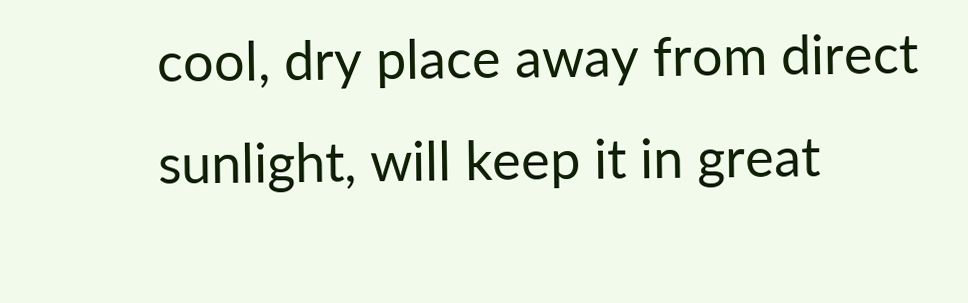cool, dry place away from direct sunlight, will keep it in great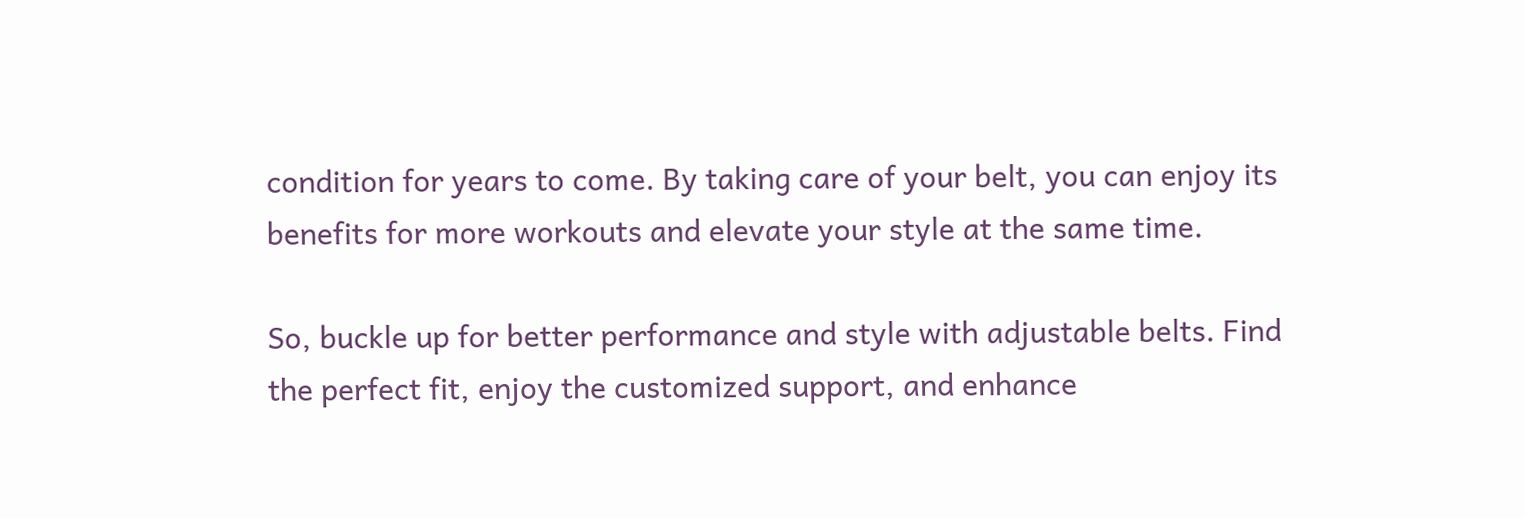condition for years to come. By taking care of your belt, you can enjoy its benefits for more workouts and elevate your style at the same time.

So, buckle up for better performance and style with adjustable belts. Find the perfect fit, enjoy the customized support, and enhance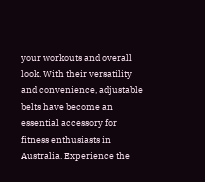your workouts and overall look. With their versatility and convenience, adjustable belts have become an essential accessory for fitness enthusiasts in Australia. Experience the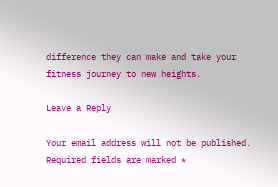difference they can make and take your fitness journey to new heights.

Leave a Reply

Your email address will not be published. Required fields are marked *